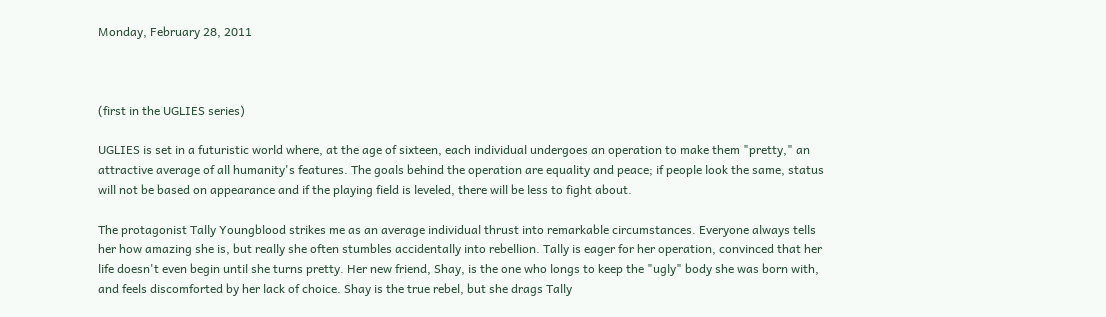Monday, February 28, 2011



(first in the UGLIES series)

UGLIES is set in a futuristic world where, at the age of sixteen, each individual undergoes an operation to make them "pretty," an attractive average of all humanity's features. The goals behind the operation are equality and peace; if people look the same, status will not be based on appearance and if the playing field is leveled, there will be less to fight about.

The protagonist Tally Youngblood strikes me as an average individual thrust into remarkable circumstances. Everyone always tells her how amazing she is, but really she often stumbles accidentally into rebellion. Tally is eager for her operation, convinced that her life doesn't even begin until she turns pretty. Her new friend, Shay, is the one who longs to keep the "ugly" body she was born with, and feels discomforted by her lack of choice. Shay is the true rebel, but she drags Tally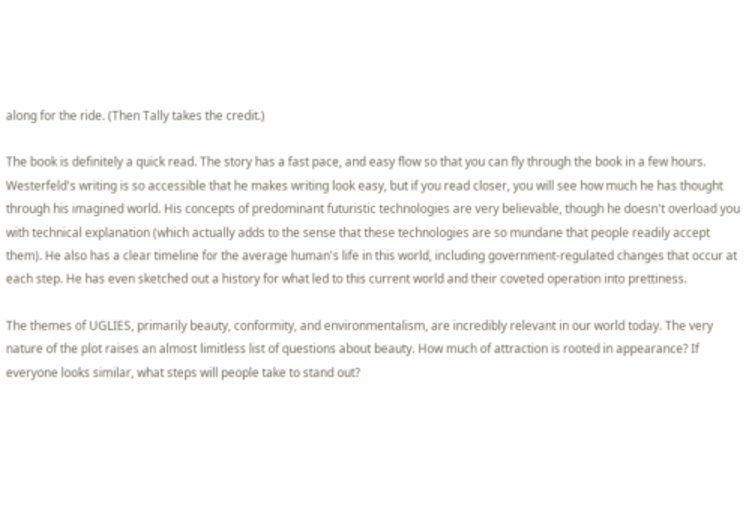along for the ride. (Then Tally takes the credit.)

The book is definitely a quick read. The story has a fast pace, and easy flow so that you can fly through the book in a few hours. Westerfeld's writing is so accessible that he makes writing look easy, but if you read closer, you will see how much he has thought through his imagined world. His concepts of predominant futuristic technologies are very believable, though he doesn't overload you with technical explanation (which actually adds to the sense that these technologies are so mundane that people readily accept them). He also has a clear timeline for the average human's life in this world, including government-regulated changes that occur at each step. He has even sketched out a history for what led to this current world and their coveted operation into prettiness.

The themes of UGLIES, primarily beauty, conformity, and environmentalism, are incredibly relevant in our world today. The very nature of the plot raises an almost limitless list of questions about beauty. How much of attraction is rooted in appearance? If everyone looks similar, what steps will people take to stand out?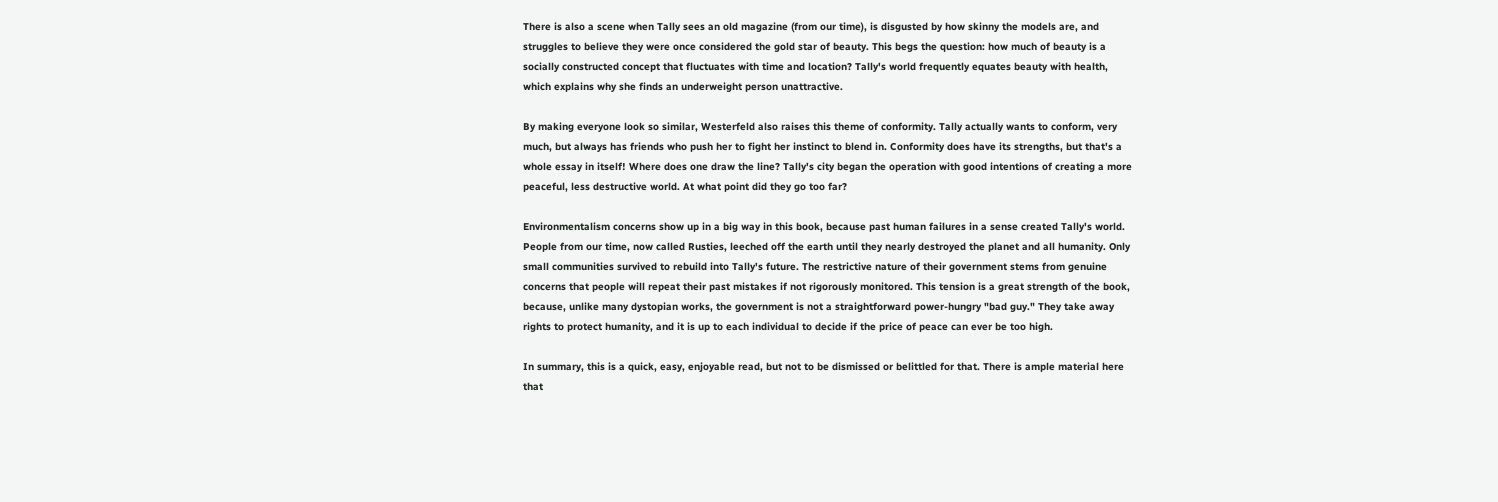There is also a scene when Tally sees an old magazine (from our time), is disgusted by how skinny the models are, and struggles to believe they were once considered the gold star of beauty. This begs the question: how much of beauty is a socially constructed concept that fluctuates with time and location? Tally's world frequently equates beauty with health, which explains why she finds an underweight person unattractive.

By making everyone look so similar, Westerfeld also raises this theme of conformity. Tally actually wants to conform, very much, but always has friends who push her to fight her instinct to blend in. Conformity does have its strengths, but that's a whole essay in itself! Where does one draw the line? Tally's city began the operation with good intentions of creating a more peaceful, less destructive world. At what point did they go too far?

Environmentalism concerns show up in a big way in this book, because past human failures in a sense created Tally's world. People from our time, now called Rusties, leeched off the earth until they nearly destroyed the planet and all humanity. Only small communities survived to rebuild into Tally's future. The restrictive nature of their government stems from genuine concerns that people will repeat their past mistakes if not rigorously monitored. This tension is a great strength of the book, because, unlike many dystopian works, the government is not a straightforward power-hungry "bad guy." They take away rights to protect humanity, and it is up to each individual to decide if the price of peace can ever be too high.

In summary, this is a quick, easy, enjoyable read, but not to be dismissed or belittled for that. There is ample material here that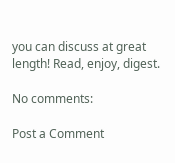you can discuss at great length! Read, enjoy, digest.

No comments:

Post a Comment